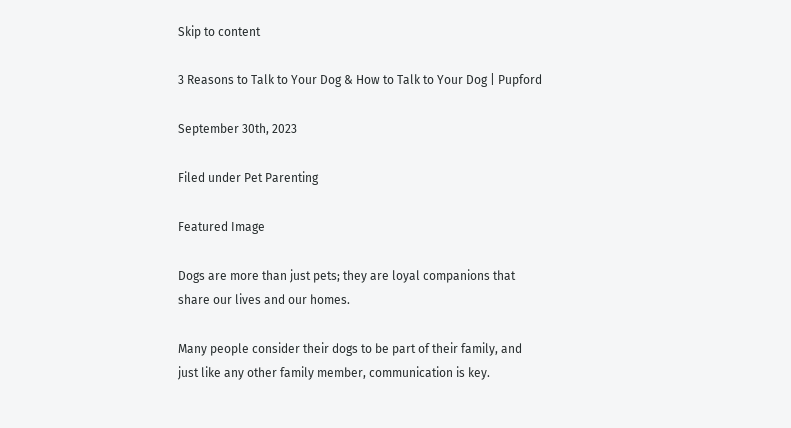Skip to content

3 Reasons to Talk to Your Dog & How to Talk to Your Dog | Pupford

September 30th, 2023

Filed under Pet Parenting

Featured Image

Dogs are more than just pets; they are loyal companions that share our lives and our homes.

Many people consider their dogs to be part of their family, and just like any other family member, communication is key.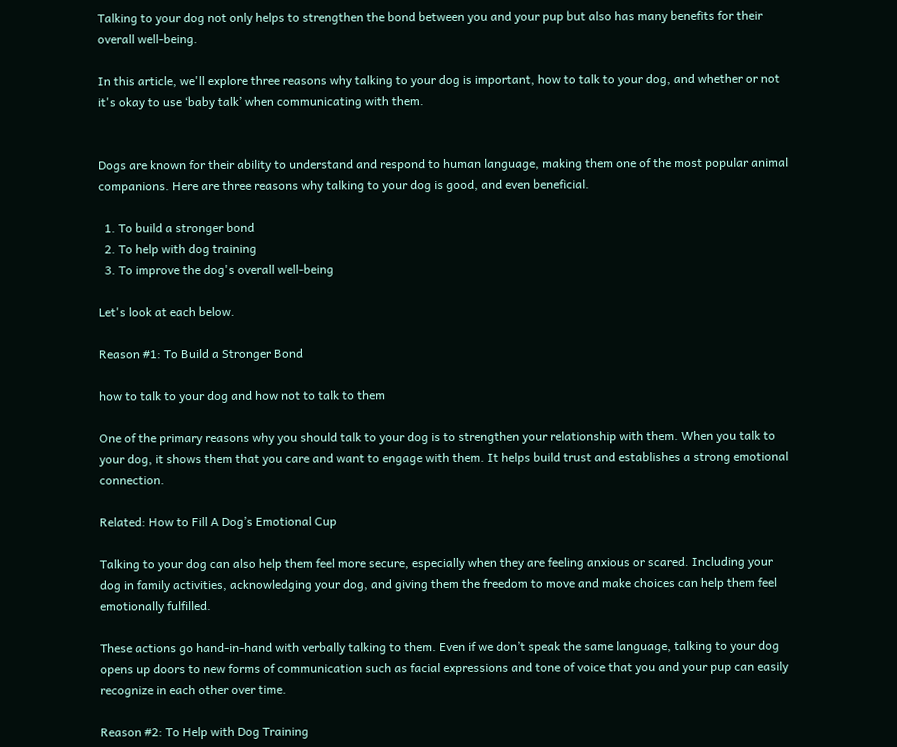Talking to your dog not only helps to strengthen the bond between you and your pup but also has many benefits for their overall well-being.

In this article, we'll explore three reasons why talking to your dog is important, how to talk to your dog, and whether or not it's okay to use ‘baby talk’ when communicating with them.


Dogs are known for their ability to understand and respond to human language, making them one of the most popular animal companions. Here are three reasons why talking to your dog is good, and even beneficial.

  1. To build a stronger bond
  2. To help with dog training
  3. To improve the dog's overall well-being

Let's look at each below.

Reason #1: To Build a Stronger Bond

how to talk to your dog and how not to talk to them

One of the primary reasons why you should talk to your dog is to strengthen your relationship with them. When you talk to your dog, it shows them that you care and want to engage with them. It helps build trust and establishes a strong emotional connection.

Related: How to Fill A Dog’s Emotional Cup

Talking to your dog can also help them feel more secure, especially when they are feeling anxious or scared. Including your dog in family activities, acknowledging your dog, and giving them the freedom to move and make choices can help them feel emotionally fulfilled.

These actions go hand-in-hand with verbally talking to them. Even if we don’t speak the same language, talking to your dog opens up doors to new forms of communication such as facial expressions and tone of voice that you and your pup can easily recognize in each other over time.

Reason #2: To Help with Dog Training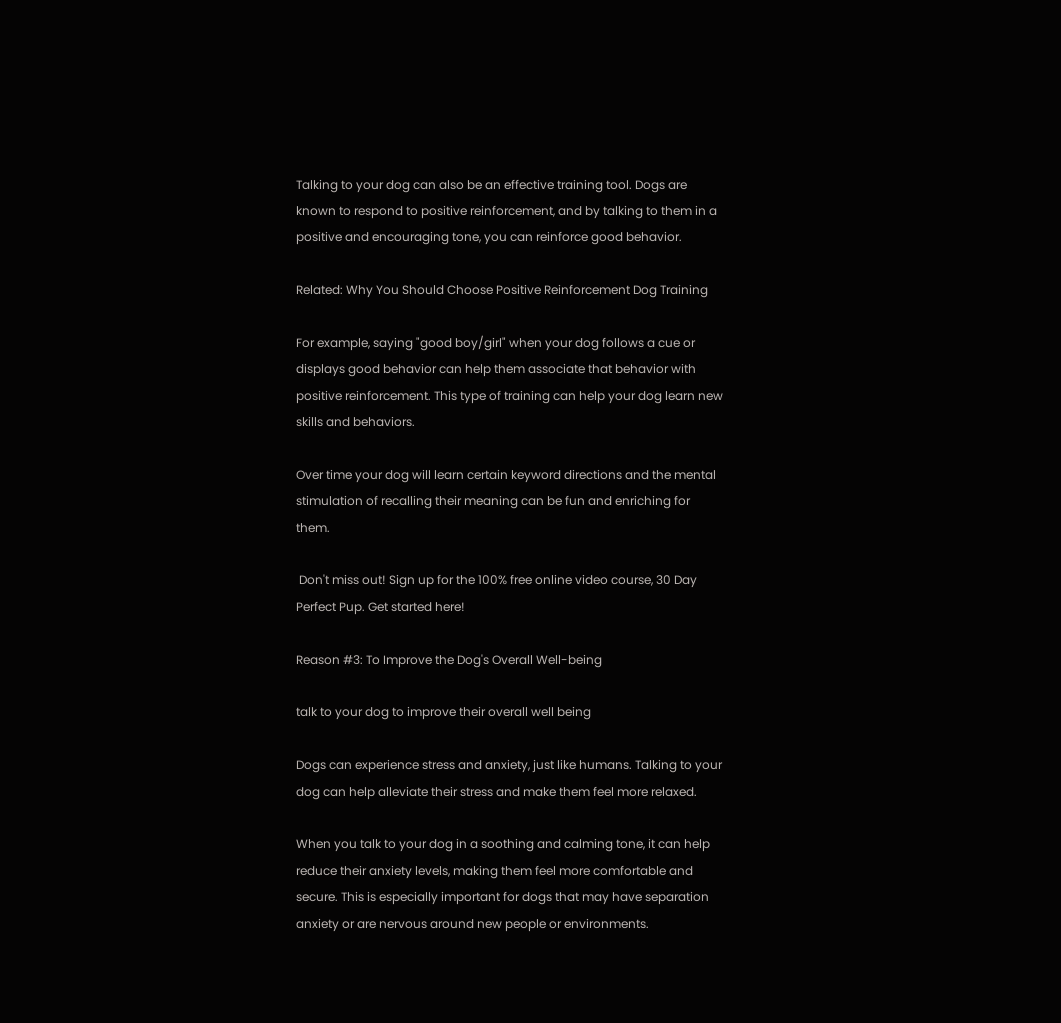Talking to your dog can also be an effective training tool. Dogs are known to respond to positive reinforcement, and by talking to them in a positive and encouraging tone, you can reinforce good behavior.

Related: Why You Should Choose Positive Reinforcement Dog Training

For example, saying "good boy/girl" when your dog follows a cue or displays good behavior can help them associate that behavior with positive reinforcement. This type of training can help your dog learn new skills and behaviors.

Over time your dog will learn certain keyword directions and the mental stimulation of recalling their meaning can be fun and enriching for them.

 Don't miss out! Sign up for the 100% free online video course, 30 Day Perfect Pup. Get started here!

Reason #3: To Improve the Dog's Overall Well-being

talk to your dog to improve their overall well being

Dogs can experience stress and anxiety, just like humans. Talking to your dog can help alleviate their stress and make them feel more relaxed.

When you talk to your dog in a soothing and calming tone, it can help reduce their anxiety levels, making them feel more comfortable and secure. This is especially important for dogs that may have separation anxiety or are nervous around new people or environments.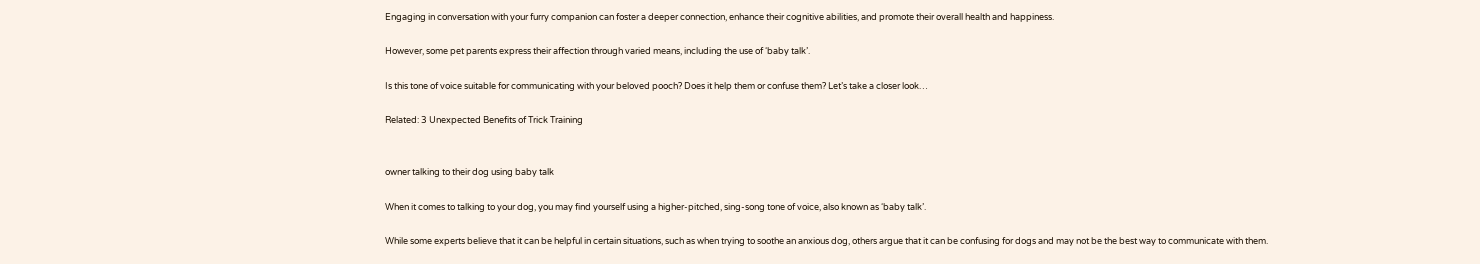Engaging in conversation with your furry companion can foster a deeper connection, enhance their cognitive abilities, and promote their overall health and happiness.

However, some pet parents express their affection through varied means, including the use of ‘baby talk’.

Is this tone of voice suitable for communicating with your beloved pooch? Does it help them or confuse them? Let’s take a closer look…

Related: 3 Unexpected Benefits of Trick Training


owner talking to their dog using baby talk

When it comes to talking to your dog, you may find yourself using a higher-pitched, sing-song tone of voice, also known as ‘baby talk’.

While some experts believe that it can be helpful in certain situations, such as when trying to soothe an anxious dog, others argue that it can be confusing for dogs and may not be the best way to communicate with them.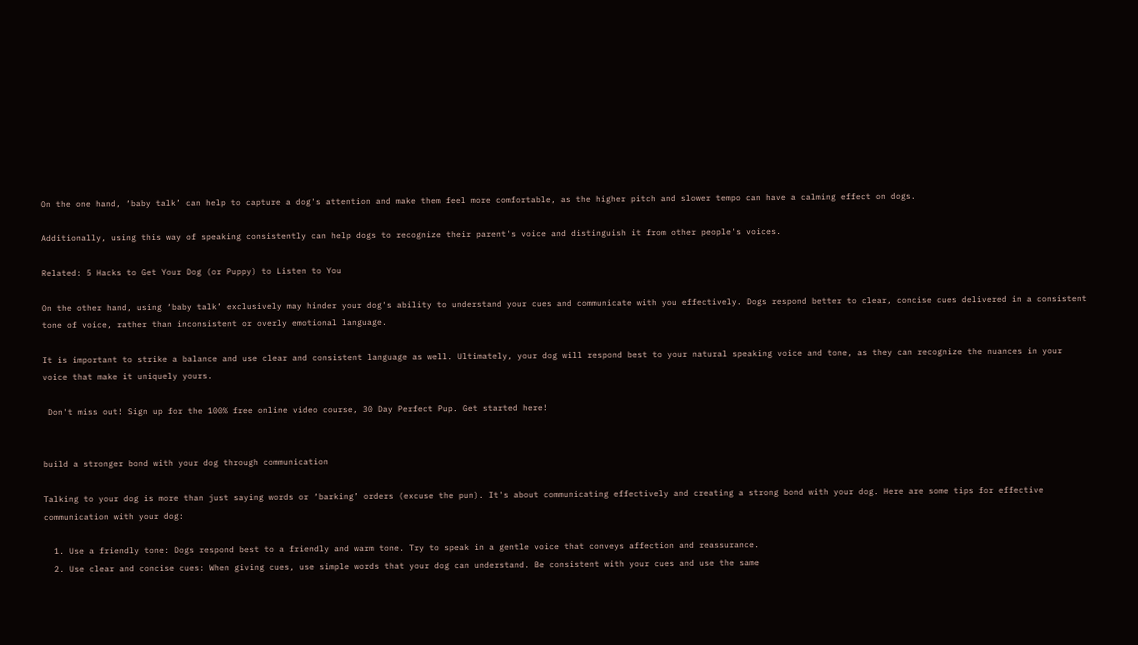On the one hand, ‘baby talk’ can help to capture a dog's attention and make them feel more comfortable, as the higher pitch and slower tempo can have a calming effect on dogs.

Additionally, using this way of speaking consistently can help dogs to recognize their parent's voice and distinguish it from other people's voices.

Related: 5 Hacks to Get Your Dog (or Puppy) to Listen to You

On the other hand, using ‘baby talk’ exclusively may hinder your dog's ability to understand your cues and communicate with you effectively. Dogs respond better to clear, concise cues delivered in a consistent tone of voice, rather than inconsistent or overly emotional language.

It is important to strike a balance and use clear and consistent language as well. Ultimately, your dog will respond best to your natural speaking voice and tone, as they can recognize the nuances in your voice that make it uniquely yours.

 Don't miss out! Sign up for the 100% free online video course, 30 Day Perfect Pup. Get started here!


build a stronger bond with your dog through communication

Talking to your dog is more than just saying words or ‘barking’ orders (excuse the pun). It's about communicating effectively and creating a strong bond with your dog. Here are some tips for effective communication with your dog:

  1. Use a friendly tone: Dogs respond best to a friendly and warm tone. Try to speak in a gentle voice that conveys affection and reassurance.
  2. Use clear and concise cues: When giving cues, use simple words that your dog can understand. Be consistent with your cues and use the same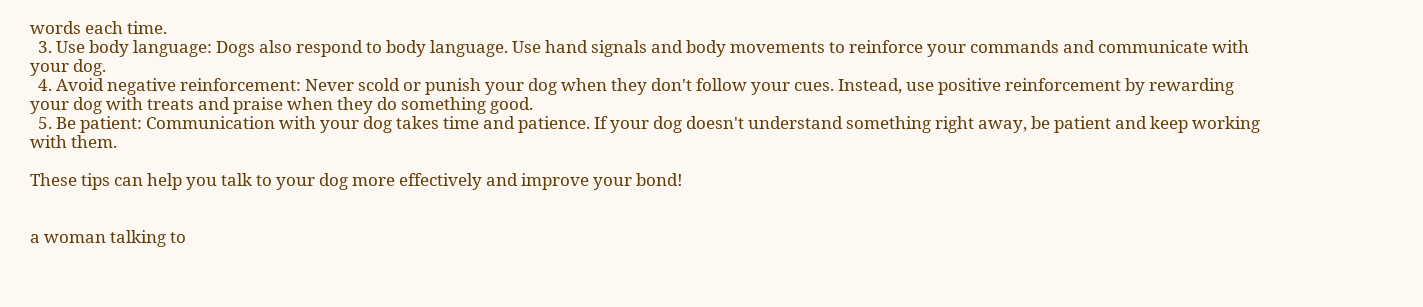words each time.
  3. Use body language: Dogs also respond to body language. Use hand signals and body movements to reinforce your commands and communicate with your dog.
  4. Avoid negative reinforcement: Never scold or punish your dog when they don't follow your cues. Instead, use positive reinforcement by rewarding your dog with treats and praise when they do something good.
  5. Be patient: Communication with your dog takes time and patience. If your dog doesn't understand something right away, be patient and keep working with them.

These tips can help you talk to your dog more effectively and improve your bond!


a woman talking to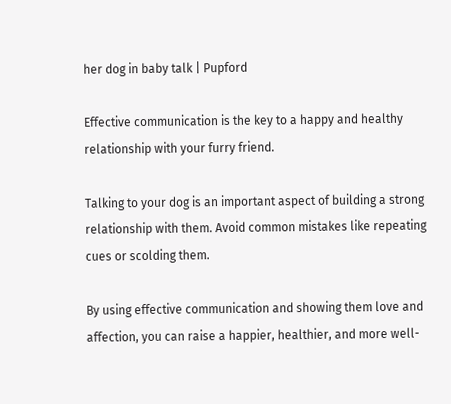her dog in baby talk | Pupford

Effective communication is the key to a happy and healthy relationship with your furry friend.

Talking to your dog is an important aspect of building a strong relationship with them. Avoid common mistakes like repeating cues or scolding them.

By using effective communication and showing them love and affection, you can raise a happier, healthier, and more well-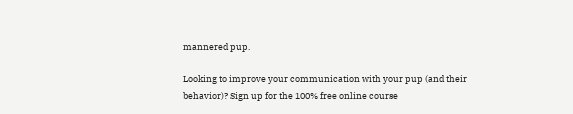mannered pup.

Looking to improve your communication with your pup (and their behavior)? Sign up for the 100% free online course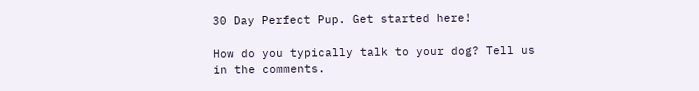30 Day Perfect Pup. Get started here!

How do you typically talk to your dog? Tell us in the comments.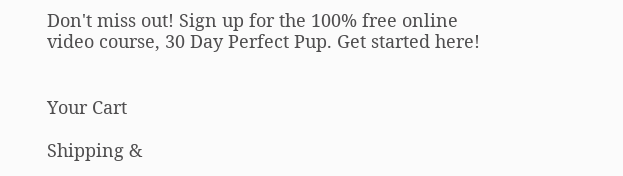Don't miss out! Sign up for the 100% free online video course, 30 Day Perfect Pup. Get started here!


Your Cart

Shipping &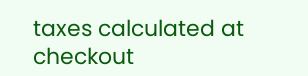taxes calculated at checkout